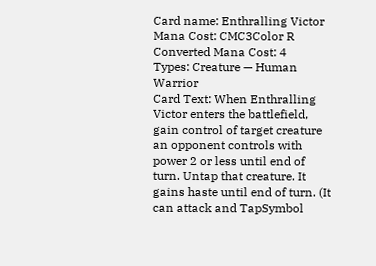Card name: Enthralling Victor
Mana Cost: CMC3Color R
Converted Mana Cost: 4
Types: Creature — Human Warrior
Card Text: When Enthralling Victor enters the battlefield, gain control of target creature an opponent controls with power 2 or less until end of turn. Untap that creature. It gains haste until end of turn. (It can attack and TapSymbol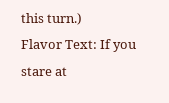this turn.)
Flavor Text: If you stare at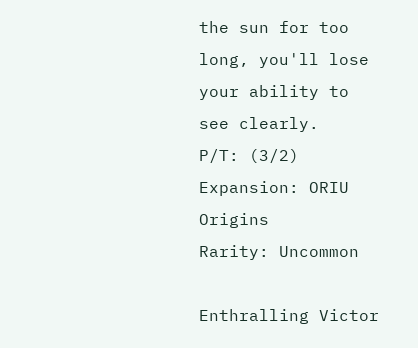the sun for too long, you'll lose your ability to see clearly.
P/T: (3/2)
Expansion: ORIU Origins
Rarity: Uncommon

Enthralling Victor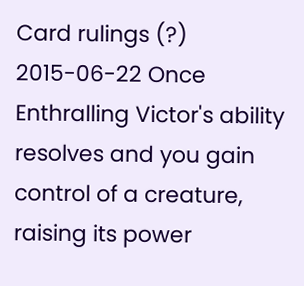Card rulings (?)
2015-06-22 Once Enthralling Victor's ability resolves and you gain control of a creature, raising its power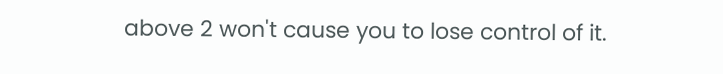above 2 won't cause you to lose control of it.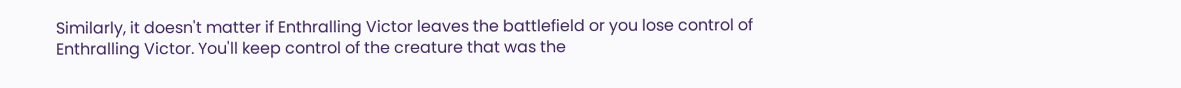Similarly, it doesn't matter if Enthralling Victor leaves the battlefield or you lose control of Enthralling Victor. You'll keep control of the creature that was the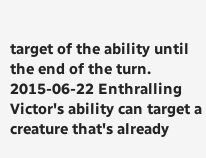target of the ability until the end of the turn.
2015-06-22 Enthralling Victor's ability can target a creature that's already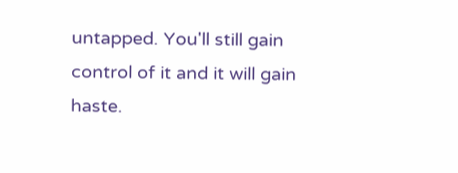untapped. You'll still gain control of it and it will gain haste.